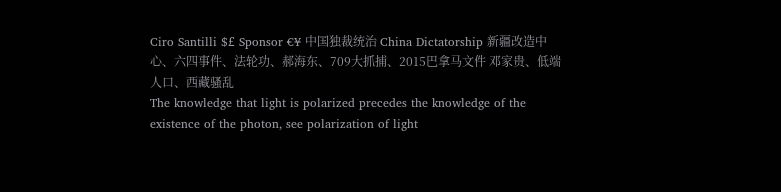Ciro Santilli $£ Sponsor €¥ 中国独裁统治 China Dictatorship 新疆改造中心、六四事件、法轮功、郝海东、709大抓捕、2015巴拿马文件 邓家贵、低端人口、西藏骚乱
The knowledge that light is polarized precedes the knowledge of the existence of the photon, see polarization of light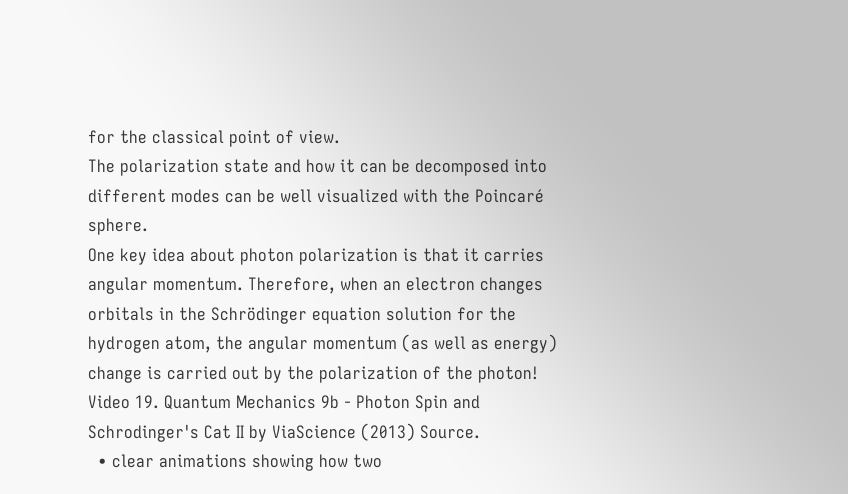for the classical point of view.
The polarization state and how it can be decomposed into different modes can be well visualized with the Poincaré sphere.
One key idea about photon polarization is that it carries angular momentum. Therefore, when an electron changes orbitals in the Schrödinger equation solution for the hydrogen atom, the angular momentum (as well as energy) change is carried out by the polarization of the photon!
Video 19. Quantum Mechanics 9b - Photon Spin and Schrodinger's Cat II by ViaScience (2013) Source.
  • clear animations showing how two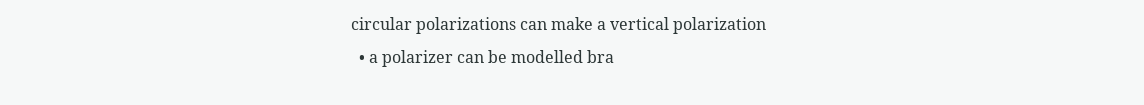circular polarizations can make a vertical polarization
  • a polarizer can be modelled bra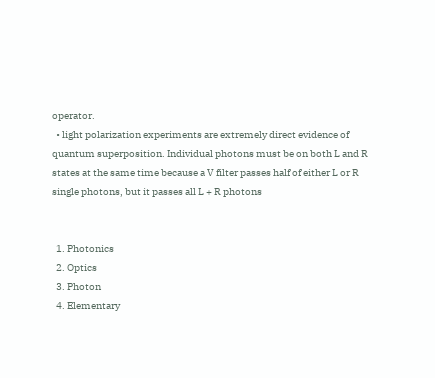operator.
  • light polarization experiments are extremely direct evidence of quantum superposition. Individual photons must be on both L and R states at the same time because a V filter passes half of either L or R single photons, but it passes all L + R photons


  1. Photonics
  2. Optics
  3. Photon
  4. Elementary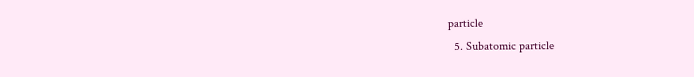particle
  5. Subatomic particle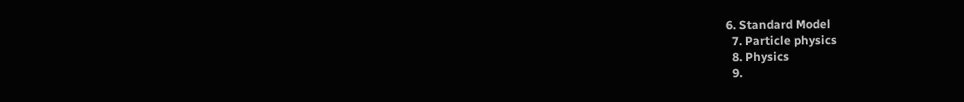6. Standard Model
  7. Particle physics
  8. Physics
  9.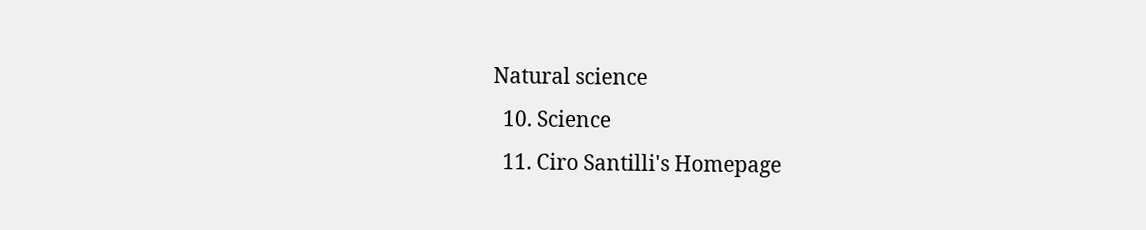Natural science
  10. Science
  11. Ciro Santilli's Homepage